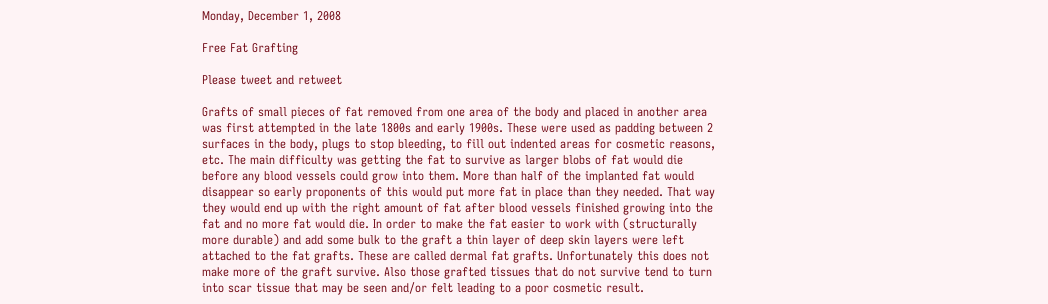Monday, December 1, 2008

Free Fat Grafting

Please tweet and retweet

Grafts of small pieces of fat removed from one area of the body and placed in another area was first attempted in the late 1800s and early 1900s. These were used as padding between 2 surfaces in the body, plugs to stop bleeding, to fill out indented areas for cosmetic reasons, etc. The main difficulty was getting the fat to survive as larger blobs of fat would die before any blood vessels could grow into them. More than half of the implanted fat would disappear so early proponents of this would put more fat in place than they needed. That way they would end up with the right amount of fat after blood vessels finished growing into the fat and no more fat would die. In order to make the fat easier to work with (structurally more durable) and add some bulk to the graft a thin layer of deep skin layers were left attached to the fat grafts. These are called dermal fat grafts. Unfortunately this does not make more of the graft survive. Also those grafted tissues that do not survive tend to turn into scar tissue that may be seen and/or felt leading to a poor cosmetic result.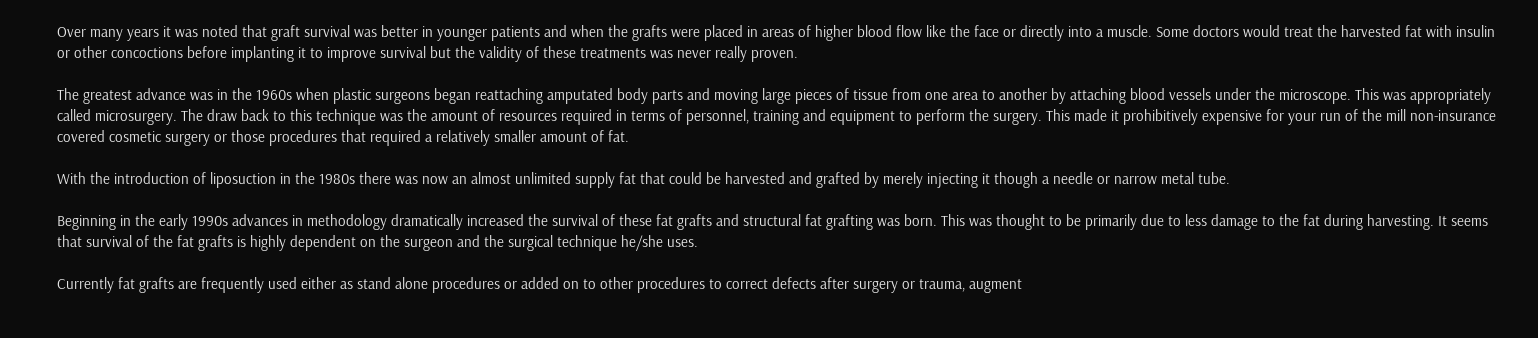Over many years it was noted that graft survival was better in younger patients and when the grafts were placed in areas of higher blood flow like the face or directly into a muscle. Some doctors would treat the harvested fat with insulin or other concoctions before implanting it to improve survival but the validity of these treatments was never really proven.

The greatest advance was in the 1960s when plastic surgeons began reattaching amputated body parts and moving large pieces of tissue from one area to another by attaching blood vessels under the microscope. This was appropriately called microsurgery. The draw back to this technique was the amount of resources required in terms of personnel, training and equipment to perform the surgery. This made it prohibitively expensive for your run of the mill non-insurance covered cosmetic surgery or those procedures that required a relatively smaller amount of fat.

With the introduction of liposuction in the 1980s there was now an almost unlimited supply fat that could be harvested and grafted by merely injecting it though a needle or narrow metal tube.

Beginning in the early 1990s advances in methodology dramatically increased the survival of these fat grafts and structural fat grafting was born. This was thought to be primarily due to less damage to the fat during harvesting. It seems that survival of the fat grafts is highly dependent on the surgeon and the surgical technique he/she uses.

Currently fat grafts are frequently used either as stand alone procedures or added on to other procedures to correct defects after surgery or trauma, augment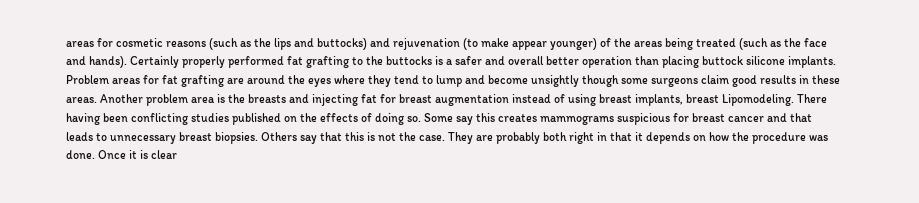areas for cosmetic reasons (such as the lips and buttocks) and rejuvenation (to make appear younger) of the areas being treated (such as the face and hands). Certainly properly performed fat grafting to the buttocks is a safer and overall better operation than placing buttock silicone implants. Problem areas for fat grafting are around the eyes where they tend to lump and become unsightly though some surgeons claim good results in these areas. Another problem area is the breasts and injecting fat for breast augmentation instead of using breast implants, breast Lipomodeling. There having been conflicting studies published on the effects of doing so. Some say this creates mammograms suspicious for breast cancer and that leads to unnecessary breast biopsies. Others say that this is not the case. They are probably both right in that it depends on how the procedure was done. Once it is clear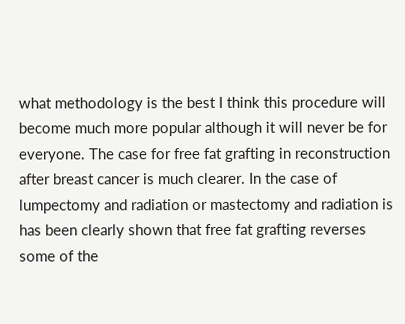what methodology is the best I think this procedure will become much more popular although it will never be for everyone. The case for free fat grafting in reconstruction after breast cancer is much clearer. In the case of lumpectomy and radiation or mastectomy and radiation is has been clearly shown that free fat grafting reverses some of the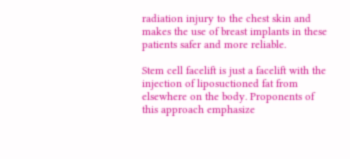radiation injury to the chest skin and makes the use of breast implants in these patients safer and more reliable.

Stem cell facelift is just a facelift with the injection of liposuctioned fat from elsewhere on the body. Proponents of this approach emphasize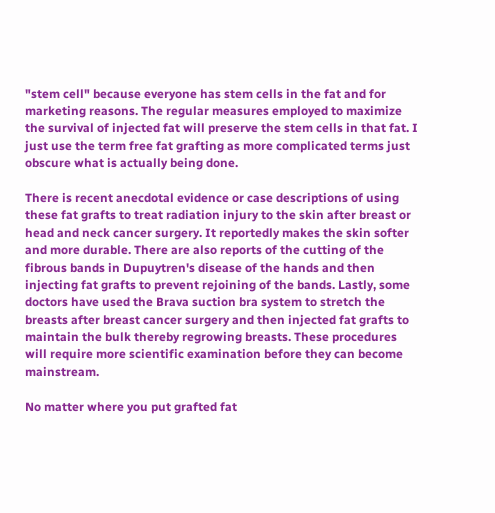"stem cell" because everyone has stem cells in the fat and for marketing reasons. The regular measures employed to maximize the survival of injected fat will preserve the stem cells in that fat. I just use the term free fat grafting as more complicated terms just obscure what is actually being done.

There is recent anecdotal evidence or case descriptions of using these fat grafts to treat radiation injury to the skin after breast or head and neck cancer surgery. It reportedly makes the skin softer and more durable. There are also reports of the cutting of the fibrous bands in Dupuytren's disease of the hands and then injecting fat grafts to prevent rejoining of the bands. Lastly, some doctors have used the Brava suction bra system to stretch the breasts after breast cancer surgery and then injected fat grafts to maintain the bulk thereby regrowing breasts. These procedures will require more scientific examination before they can become mainstream.

No matter where you put grafted fat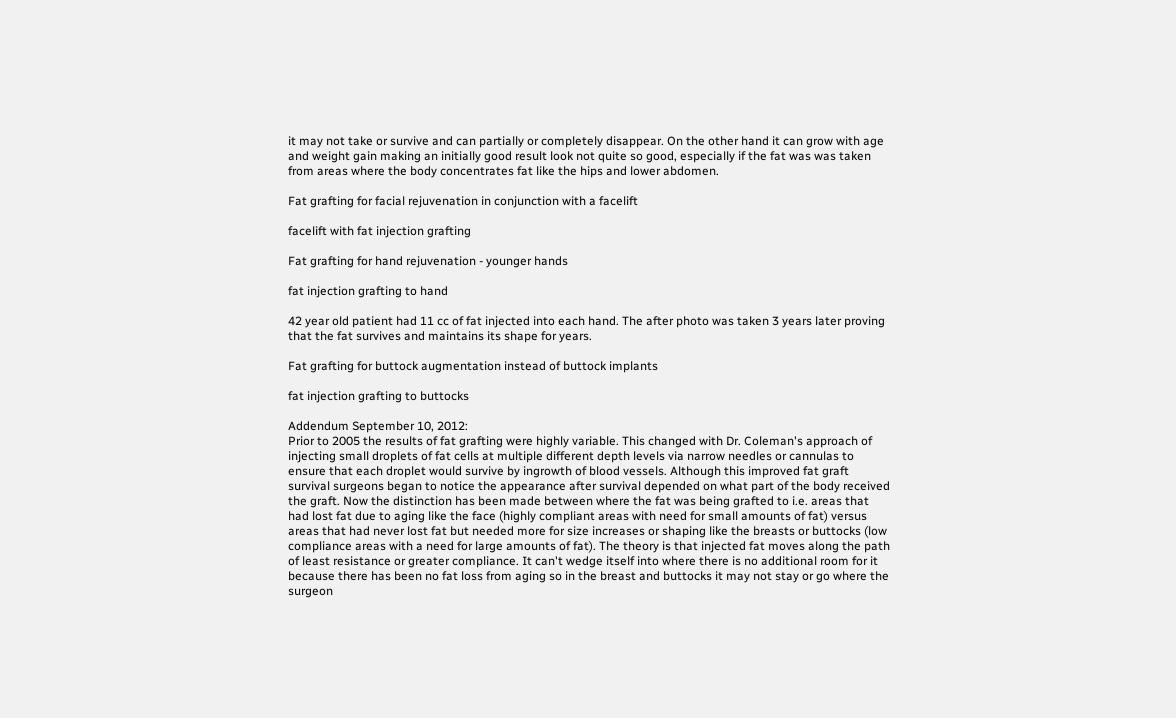it may not take or survive and can partially or completely disappear. On the other hand it can grow with age and weight gain making an initially good result look not quite so good, especially if the fat was was taken from areas where the body concentrates fat like the hips and lower abdomen.

Fat grafting for facial rejuvenation in conjunction with a facelift

facelift with fat injection grafting

Fat grafting for hand rejuvenation - younger hands

fat injection grafting to hand

42 year old patient had 11 cc of fat injected into each hand. The after photo was taken 3 years later proving that the fat survives and maintains its shape for years.

Fat grafting for buttock augmentation instead of buttock implants

fat injection grafting to buttocks

Addendum September 10, 2012:
Prior to 2005 the results of fat grafting were highly variable. This changed with Dr. Coleman's approach of injecting small droplets of fat cells at multiple different depth levels via narrow needles or cannulas to ensure that each droplet would survive by ingrowth of blood vessels. Although this improved fat graft survival surgeons began to notice the appearance after survival depended on what part of the body received the graft. Now the distinction has been made between where the fat was being grafted to i.e. areas that had lost fat due to aging like the face (highly compliant areas with need for small amounts of fat) versus areas that had never lost fat but needed more for size increases or shaping like the breasts or buttocks (low compliance areas with a need for large amounts of fat). The theory is that injected fat moves along the path of least resistance or greater compliance. It can't wedge itself into where there is no additional room for it because there has been no fat loss from aging so in the breast and buttocks it may not stay or go where the surgeon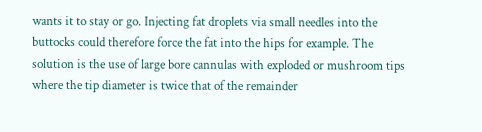wants it to stay or go. Injecting fat droplets via small needles into the buttocks could therefore force the fat into the hips for example. The solution is the use of large bore cannulas with exploded or mushroom tips where the tip diameter is twice that of the remainder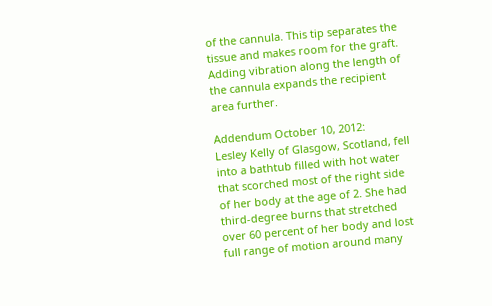of the cannula. This tip separates the tissue and makes room for the graft. Adding vibration along the length of the cannula expands the recipient area further.

Addendum October 10, 2012:
Lesley Kelly of Glasgow, Scotland, fell into a bathtub filled with hot water that scorched most of the right side of her body at the age of 2. She had third-degree burns that stretched over 60 percent of her body and lost full range of motion around many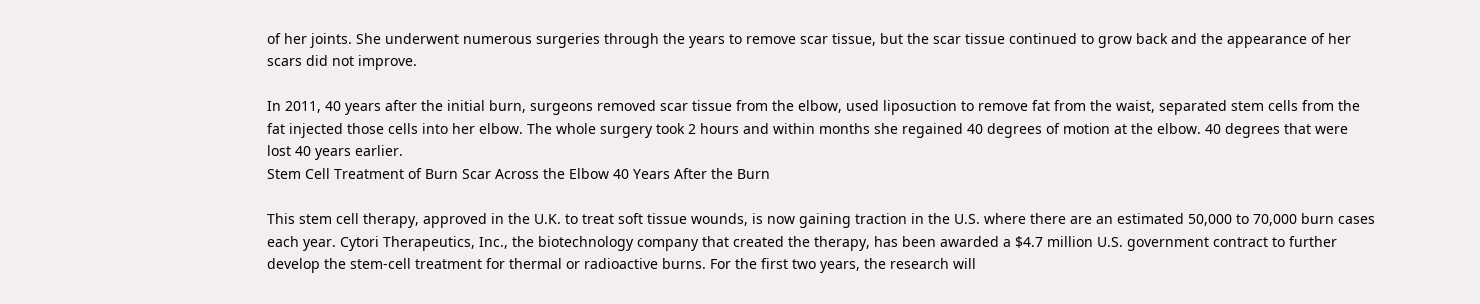of her joints. She underwent numerous surgeries through the years to remove scar tissue, but the scar tissue continued to grow back and the appearance of her scars did not improve.

In 2011, 40 years after the initial burn, surgeons removed scar tissue from the elbow, used liposuction to remove fat from the waist, separated stem cells from the fat injected those cells into her elbow. The whole surgery took 2 hours and within months she regained 40 degrees of motion at the elbow. 40 degrees that were lost 40 years earlier.
Stem Cell Treatment of Burn Scar Across the Elbow 40 Years After the Burn

This stem cell therapy, approved in the U.K. to treat soft tissue wounds, is now gaining traction in the U.S. where there are an estimated 50,000 to 70,000 burn cases each year. Cytori Therapeutics, Inc., the biotechnology company that created the therapy, has been awarded a $4.7 million U.S. government contract to further develop the stem-cell treatment for thermal or radioactive burns. For the first two years, the research will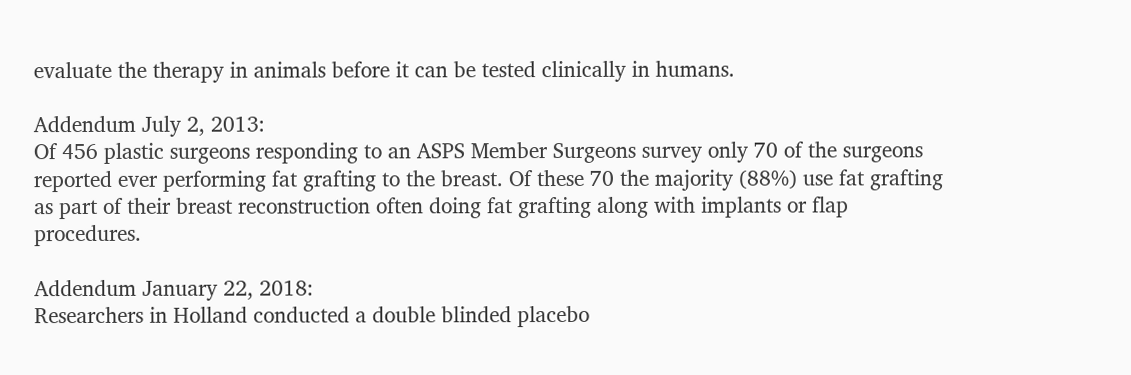evaluate the therapy in animals before it can be tested clinically in humans.

Addendum July 2, 2013:
Of 456 plastic surgeons responding to an ASPS Member Surgeons survey only 70 of the surgeons reported ever performing fat grafting to the breast. Of these 70 the majority (88%) use fat grafting as part of their breast reconstruction often doing fat grafting along with implants or flap procedures.

Addendum January 22, 2018:
Researchers in Holland conducted a double blinded placebo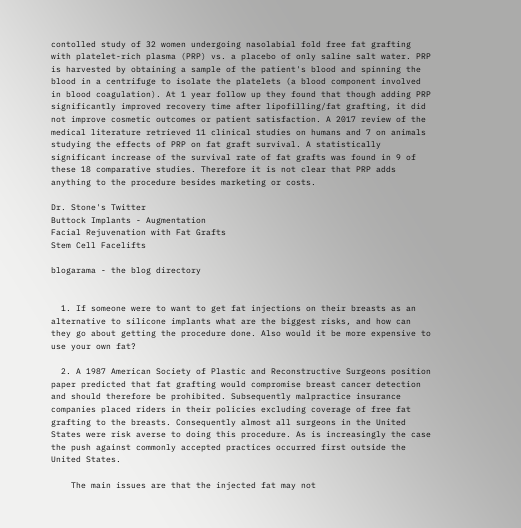contolled study of 32 women undergoing nasolabial fold free fat grafting with platelet-rich plasma (PRP) vs. a placebo of only saline salt water. PRP is harvested by obtaining a sample of the patient's blood and spinning the blood in a centrifuge to isolate the platelets (a blood component involved in blood coagulation). At 1 year follow up they found that though adding PRP significantly improved recovery time after lipofilling/fat grafting, it did not improve cosmetic outcomes or patient satisfaction. A 2017 review of the medical literature retrieved 11 clinical studies on humans and 7 on animals studying the effects of PRP on fat graft survival. A statistically significant increase of the survival rate of fat grafts was found in 9 of these 18 comparative studies. Therefore it is not clear that PRP adds anything to the procedure besides marketing or costs.

Dr. Stone's Twitter
Buttock Implants - Augmentation
Facial Rejuvenation with Fat Grafts
Stem Cell Facelifts

blogarama - the blog directory


  1. If someone were to want to get fat injections on their breasts as an alternative to silicone implants what are the biggest risks, and how can they go about getting the procedure done. Also would it be more expensive to use your own fat?

  2. A 1987 American Society of Plastic and Reconstructive Surgeons position paper predicted that fat grafting would compromise breast cancer detection and should therefore be prohibited. Subsequently malpractice insurance companies placed riders in their policies excluding coverage of free fat grafting to the breasts. Consequently almost all surgeons in the United States were risk averse to doing this procedure. As is increasingly the case the push against commonly accepted practices occurred first outside the United States.

    The main issues are that the injected fat may not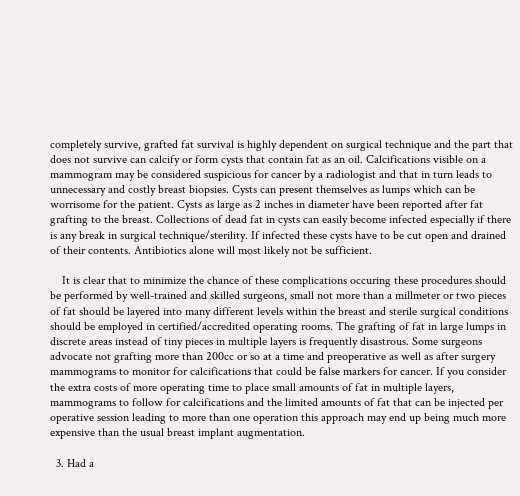completely survive, grafted fat survival is highly dependent on surgical technique and the part that does not survive can calcify or form cysts that contain fat as an oil. Calcifications visible on a mammogram may be considered suspicious for cancer by a radiologist and that in turn leads to unnecessary and costly breast biopsies. Cysts can present themselves as lumps which can be worrisome for the patient. Cysts as large as 2 inches in diameter have been reported after fat grafting to the breast. Collections of dead fat in cysts can easily become infected especially if there is any break in surgical technique/sterility. If infected these cysts have to be cut open and drained of their contents. Antibiotics alone will most likely not be sufficient.

    It is clear that to minimize the chance of these complications occuring these procedures should be performed by well-trained and skilled surgeons, small not more than a millmeter or two pieces of fat should be layered into many different levels within the breast and sterile surgical conditions should be employed in certified/accredited operating rooms. The grafting of fat in large lumps in discrete areas instead of tiny pieces in multiple layers is frequently disastrous. Some surgeons advocate not grafting more than 200cc or so at a time and preoperative as well as after surgery mammograms to monitor for calcifications that could be false markers for cancer. If you consider the extra costs of more operating time to place small amounts of fat in multiple layers, mammograms to follow for calcifications and the limited amounts of fat that can be injected per operative session leading to more than one operation this approach may end up being much more expensive than the usual breast implant augmentation.

  3. Had a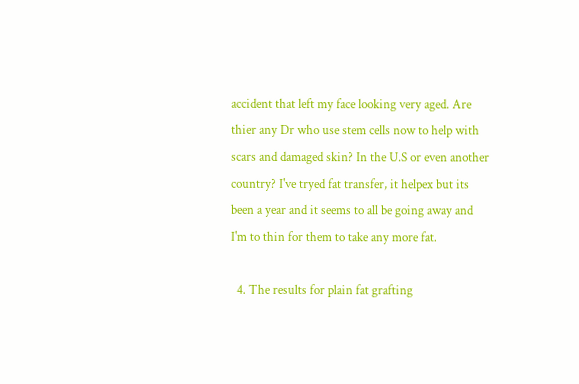accident that left my face looking very aged. Are thier any Dr who use stem cells now to help with scars and damaged skin? In the U.S or even another country? I've tryed fat transfer, it helpex but its been a year and it seems to all be going away and I'm to thin for them to take any more fat.

  4. The results for plain fat grafting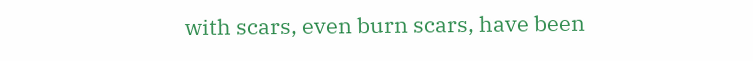with scars, even burn scars, have been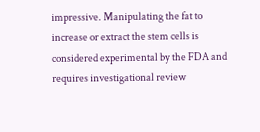impressive. Manipulating the fat to increase or extract the stem cells is considered experimental by the FDA and requires investigational review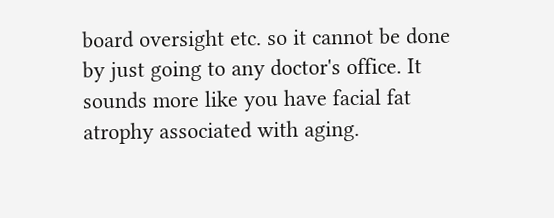board oversight etc. so it cannot be done by just going to any doctor's office. It sounds more like you have facial fat atrophy associated with aging.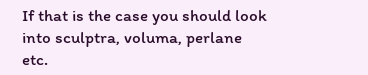If that is the case you should look into sculptra, voluma, perlane etc.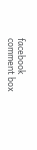facebook comment box